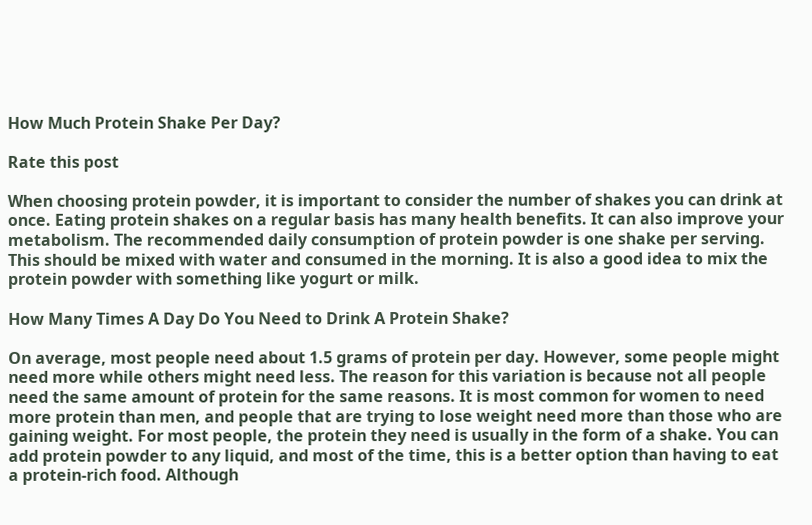How Much Protein Shake Per Day?

Rate this post

When choosing protein powder, it is important to consider the number of shakes you can drink at once. Eating protein shakes on a regular basis has many health benefits. It can also improve your metabolism. The recommended daily consumption of protein powder is one shake per serving. This should be mixed with water and consumed in the morning. It is also a good idea to mix the protein powder with something like yogurt or milk.

How Many Times A Day Do You Need to Drink A Protein Shake?

On average, most people need about 1.5 grams of protein per day. However, some people might need more while others might need less. The reason for this variation is because not all people need the same amount of protein for the same reasons. It is most common for women to need more protein than men, and people that are trying to lose weight need more than those who are gaining weight. For most people, the protein they need is usually in the form of a shake. You can add protein powder to any liquid, and most of the time, this is a better option than having to eat a protein-rich food. Although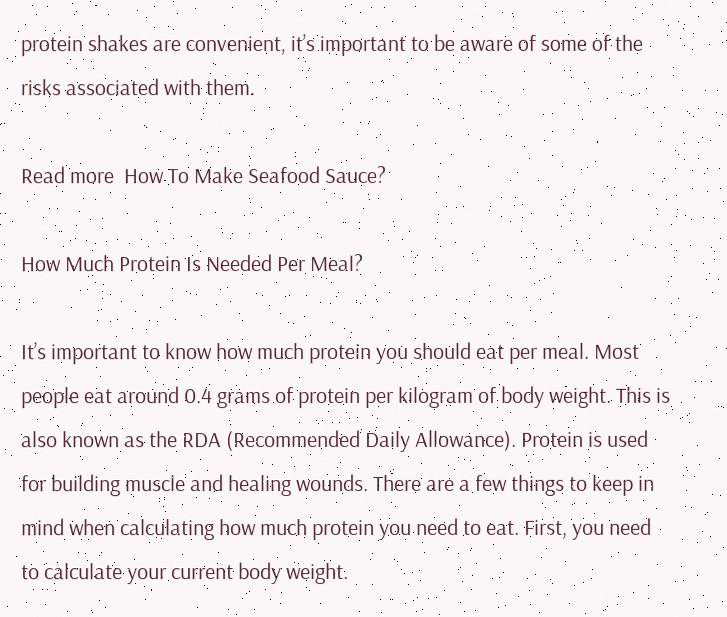protein shakes are convenient, it’s important to be aware of some of the risks associated with them.

Read more  How To Make Seafood Sauce?

How Much Protein Is Needed Per Meal?

It’s important to know how much protein you should eat per meal. Most people eat around 0.4 grams of protein per kilogram of body weight. This is also known as the RDA (Recommended Daily Allowance). Protein is used for building muscle and healing wounds. There are a few things to keep in mind when calculating how much protein you need to eat. First, you need to calculate your current body weight.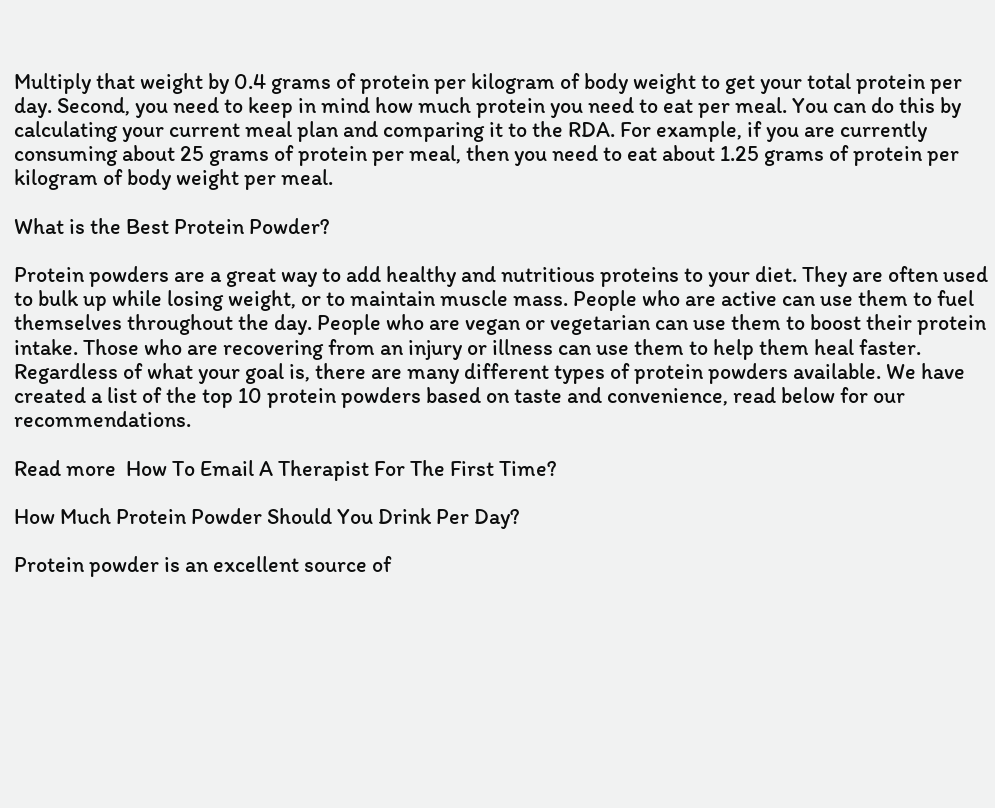Multiply that weight by 0.4 grams of protein per kilogram of body weight to get your total protein per day. Second, you need to keep in mind how much protein you need to eat per meal. You can do this by calculating your current meal plan and comparing it to the RDA. For example, if you are currently consuming about 25 grams of protein per meal, then you need to eat about 1.25 grams of protein per kilogram of body weight per meal.

What is the Best Protein Powder?

Protein powders are a great way to add healthy and nutritious proteins to your diet. They are often used to bulk up while losing weight, or to maintain muscle mass. People who are active can use them to fuel themselves throughout the day. People who are vegan or vegetarian can use them to boost their protein intake. Those who are recovering from an injury or illness can use them to help them heal faster. Regardless of what your goal is, there are many different types of protein powders available. We have created a list of the top 10 protein powders based on taste and convenience, read below for our recommendations.

Read more  How To Email A Therapist For The First Time?

How Much Protein Powder Should You Drink Per Day?

Protein powder is an excellent source of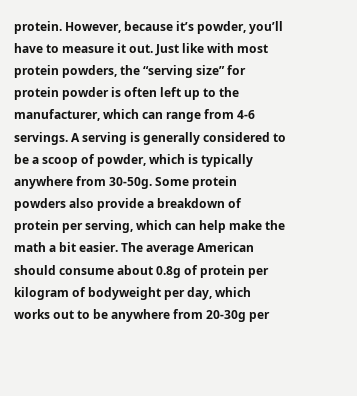protein. However, because it’s powder, you’ll have to measure it out. Just like with most protein powders, the “serving size” for protein powder is often left up to the manufacturer, which can range from 4-6 servings. A serving is generally considered to be a scoop of powder, which is typically anywhere from 30-50g. Some protein powders also provide a breakdown of protein per serving, which can help make the math a bit easier. The average American should consume about 0.8g of protein per kilogram of bodyweight per day, which works out to be anywhere from 20-30g per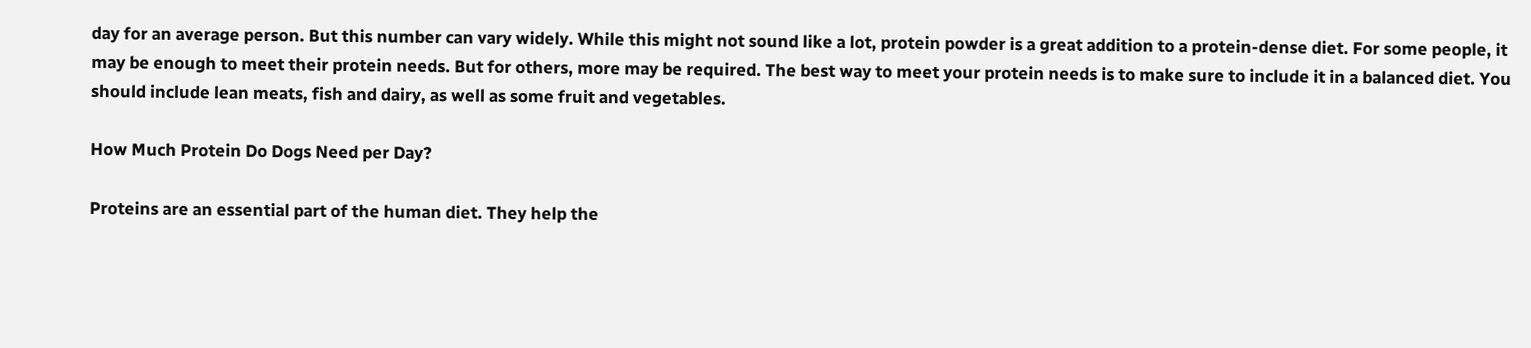day for an average person. But this number can vary widely. While this might not sound like a lot, protein powder is a great addition to a protein-dense diet. For some people, it may be enough to meet their protein needs. But for others, more may be required. The best way to meet your protein needs is to make sure to include it in a balanced diet. You should include lean meats, fish and dairy, as well as some fruit and vegetables.

How Much Protein Do Dogs Need per Day?

Proteins are an essential part of the human diet. They help the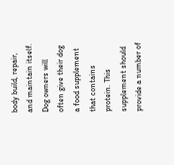body build, repair, and maintain itself. Dog owners will often give their dog a food supplement that contains protein. This supplement should provide a number of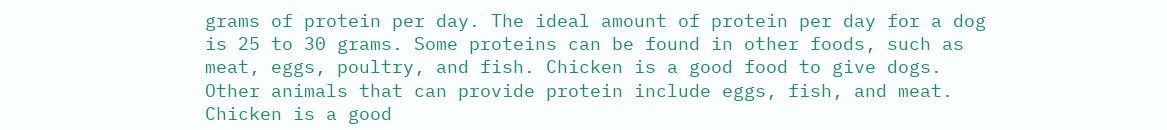grams of protein per day. The ideal amount of protein per day for a dog is 25 to 30 grams. Some proteins can be found in other foods, such as meat, eggs, poultry, and fish. Chicken is a good food to give dogs. Other animals that can provide protein include eggs, fish, and meat. Chicken is a good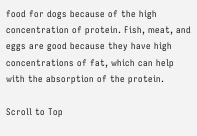food for dogs because of the high concentration of protein. Fish, meat, and eggs are good because they have high concentrations of fat, which can help with the absorption of the protein.

Scroll to Top